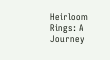Heirloom Rings: A Journey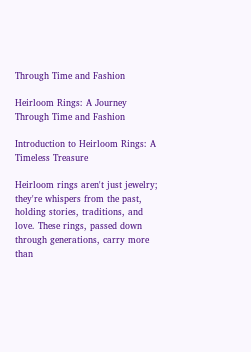Through Time and Fashion

Heirloom Rings: A Journey Through Time and Fashion

Introduction to Heirloom Rings: A Timeless Treasure

Heirloom rings aren't just jewelry; they're whispers from the past, holding stories, traditions, and love. These rings, passed down through generations, carry more than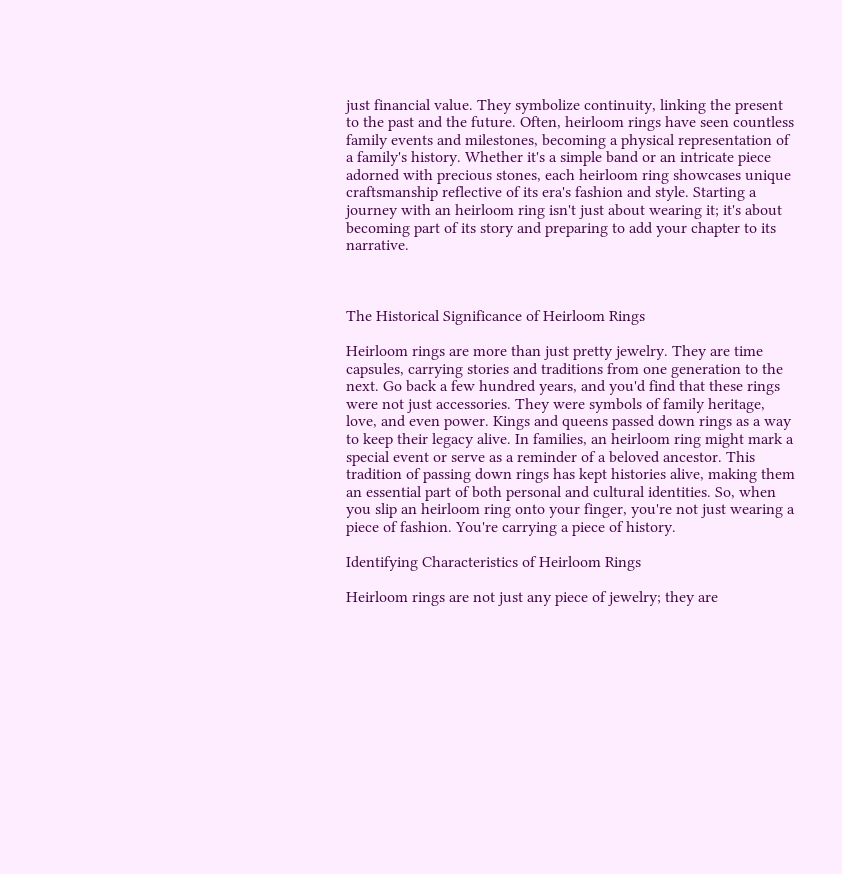just financial value. They symbolize continuity, linking the present to the past and the future. Often, heirloom rings have seen countless family events and milestones, becoming a physical representation of a family's history. Whether it's a simple band or an intricate piece adorned with precious stones, each heirloom ring showcases unique craftsmanship reflective of its era's fashion and style. Starting a journey with an heirloom ring isn't just about wearing it; it's about becoming part of its story and preparing to add your chapter to its narrative.



The Historical Significance of Heirloom Rings

Heirloom rings are more than just pretty jewelry. They are time capsules, carrying stories and traditions from one generation to the next. Go back a few hundred years, and you'd find that these rings were not just accessories. They were symbols of family heritage, love, and even power. Kings and queens passed down rings as a way to keep their legacy alive. In families, an heirloom ring might mark a special event or serve as a reminder of a beloved ancestor. This tradition of passing down rings has kept histories alive, making them an essential part of both personal and cultural identities. So, when you slip an heirloom ring onto your finger, you're not just wearing a piece of fashion. You're carrying a piece of history.

Identifying Characteristics of Heirloom Rings

Heirloom rings are not just any piece of jewelry; they are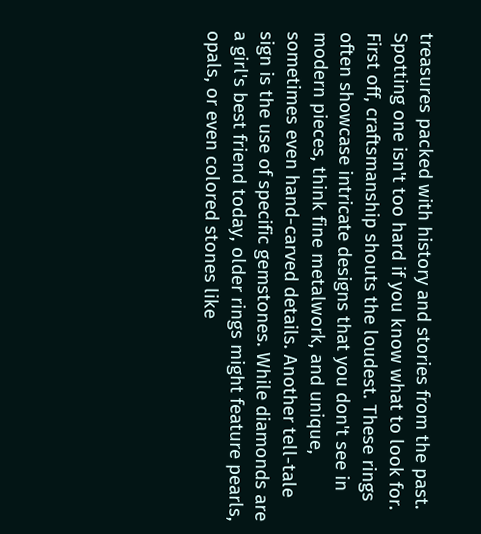treasures packed with history and stories from the past. Spotting one isn't too hard if you know what to look for. First off, craftsmanship shouts the loudest. These rings often showcase intricate designs that you don't see in modern pieces, think fine metalwork, and unique, sometimes even hand-carved details. Another tell-tale sign is the use of specific gemstones. While diamonds are a girl's best friend today, older rings might feature pearls, opals, or even colored stones like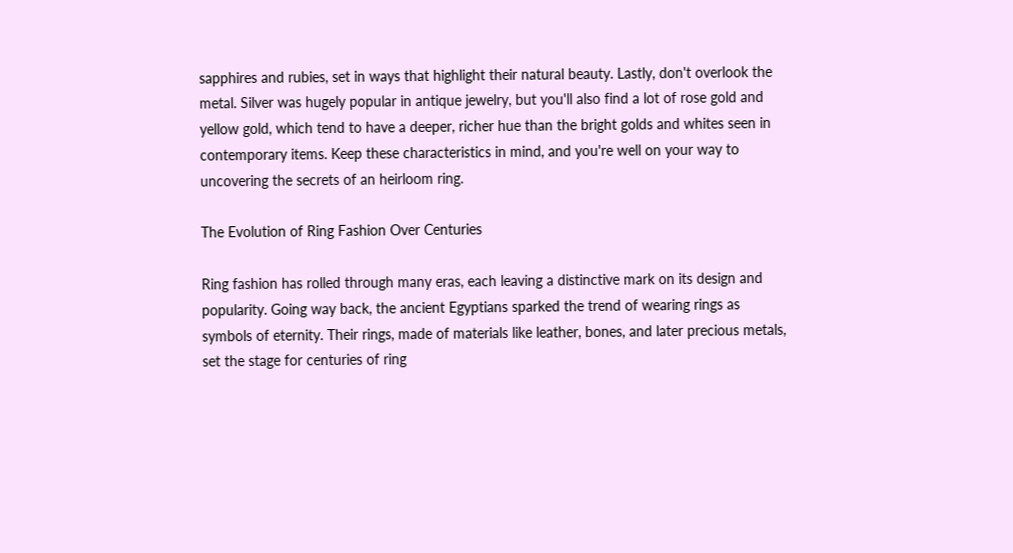sapphires and rubies, set in ways that highlight their natural beauty. Lastly, don't overlook the metal. Silver was hugely popular in antique jewelry, but you'll also find a lot of rose gold and yellow gold, which tend to have a deeper, richer hue than the bright golds and whites seen in contemporary items. Keep these characteristics in mind, and you're well on your way to uncovering the secrets of an heirloom ring.

The Evolution of Ring Fashion Over Centuries

Ring fashion has rolled through many eras, each leaving a distinctive mark on its design and popularity. Going way back, the ancient Egyptians sparked the trend of wearing rings as symbols of eternity. Their rings, made of materials like leather, bones, and later precious metals, set the stage for centuries of ring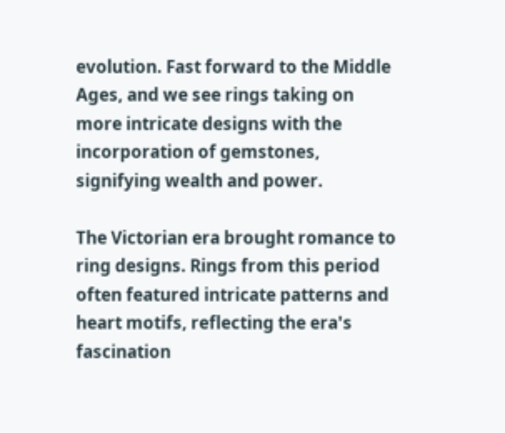evolution. Fast forward to the Middle Ages, and we see rings taking on more intricate designs with the incorporation of gemstones, signifying wealth and power.

The Victorian era brought romance to ring designs. Rings from this period often featured intricate patterns and heart motifs, reflecting the era's fascination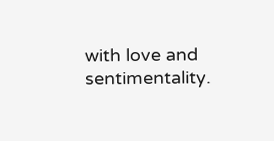with love and sentimentality.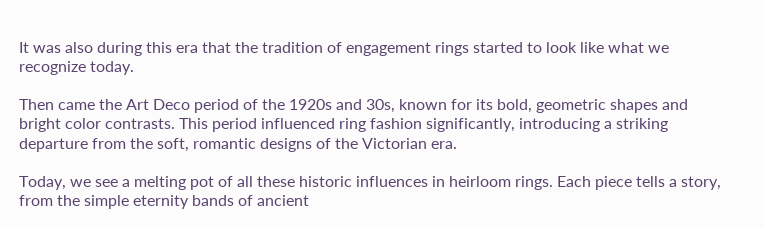It was also during this era that the tradition of engagement rings started to look like what we recognize today.

Then came the Art Deco period of the 1920s and 30s, known for its bold, geometric shapes and bright color contrasts. This period influenced ring fashion significantly, introducing a striking departure from the soft, romantic designs of the Victorian era.

Today, we see a melting pot of all these historic influences in heirloom rings. Each piece tells a story, from the simple eternity bands of ancient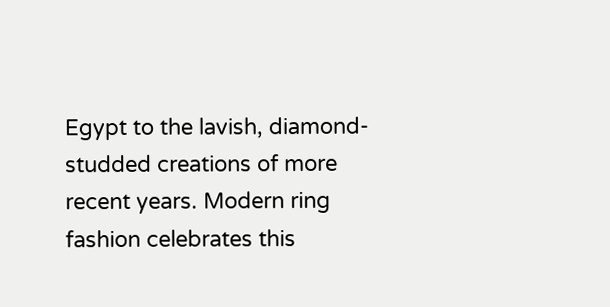Egypt to the lavish, diamond-studded creations of more recent years. Modern ring fashion celebrates this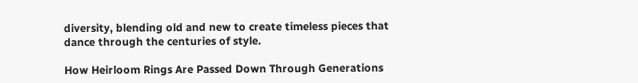diversity, blending old and new to create timeless pieces that dance through the centuries of style.

How Heirloom Rings Are Passed Down Through Generations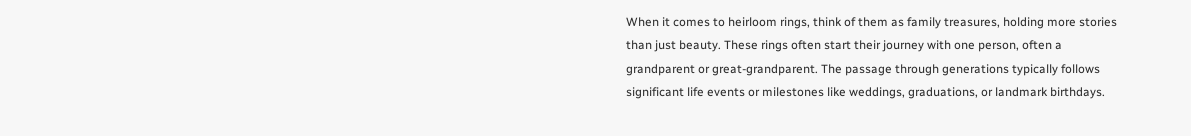When it comes to heirloom rings, think of them as family treasures, holding more stories than just beauty. These rings often start their journey with one person, often a grandparent or great-grandparent. The passage through generations typically follows significant life events or milestones like weddings, graduations, or landmark birthdays.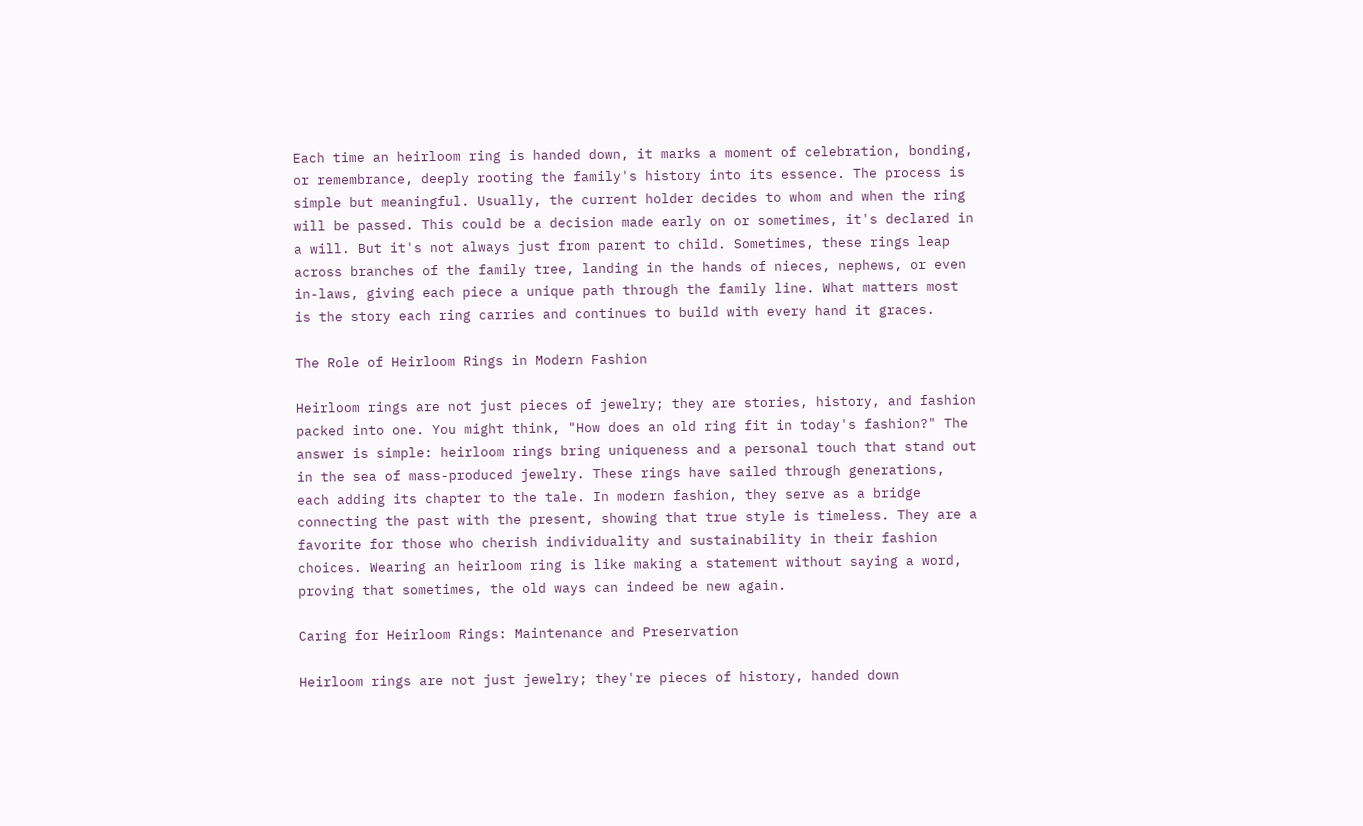Each time an heirloom ring is handed down, it marks a moment of celebration, bonding, or remembrance, deeply rooting the family's history into its essence. The process is simple but meaningful. Usually, the current holder decides to whom and when the ring will be passed. This could be a decision made early on or sometimes, it's declared in a will. But it's not always just from parent to child. Sometimes, these rings leap across branches of the family tree, landing in the hands of nieces, nephews, or even in-laws, giving each piece a unique path through the family line. What matters most is the story each ring carries and continues to build with every hand it graces.

The Role of Heirloom Rings in Modern Fashion

Heirloom rings are not just pieces of jewelry; they are stories, history, and fashion packed into one. You might think, "How does an old ring fit in today's fashion?" The answer is simple: heirloom rings bring uniqueness and a personal touch that stand out in the sea of mass-produced jewelry. These rings have sailed through generations, each adding its chapter to the tale. In modern fashion, they serve as a bridge connecting the past with the present, showing that true style is timeless. They are a favorite for those who cherish individuality and sustainability in their fashion choices. Wearing an heirloom ring is like making a statement without saying a word, proving that sometimes, the old ways can indeed be new again.

Caring for Heirloom Rings: Maintenance and Preservation

Heirloom rings are not just jewelry; they're pieces of history, handed down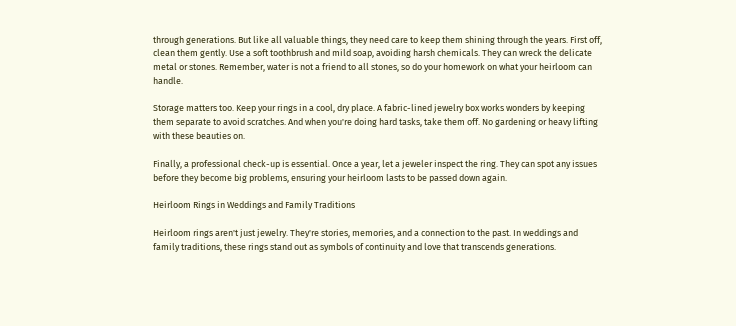through generations. But like all valuable things, they need care to keep them shining through the years. First off, clean them gently. Use a soft toothbrush and mild soap, avoiding harsh chemicals. They can wreck the delicate metal or stones. Remember, water is not a friend to all stones, so do your homework on what your heirloom can handle.

Storage matters too. Keep your rings in a cool, dry place. A fabric-lined jewelry box works wonders by keeping them separate to avoid scratches. And when you're doing hard tasks, take them off. No gardening or heavy lifting with these beauties on.

Finally, a professional check-up is essential. Once a year, let a jeweler inspect the ring. They can spot any issues before they become big problems, ensuring your heirloom lasts to be passed down again.

Heirloom Rings in Weddings and Family Traditions

Heirloom rings aren't just jewelry. They're stories, memories, and a connection to the past. In weddings and family traditions, these rings stand out as symbols of continuity and love that transcends generations.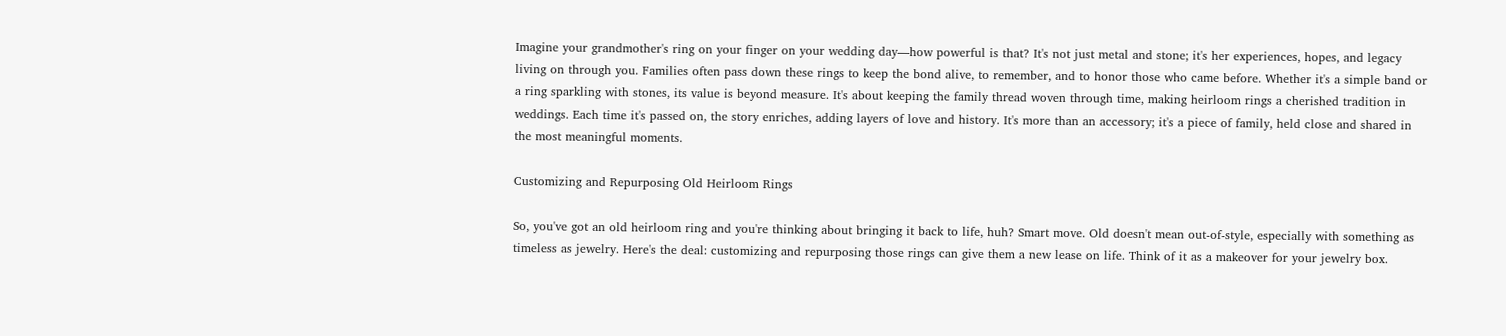Imagine your grandmother's ring on your finger on your wedding day—how powerful is that? It's not just metal and stone; it's her experiences, hopes, and legacy living on through you. Families often pass down these rings to keep the bond alive, to remember, and to honor those who came before. Whether it's a simple band or a ring sparkling with stones, its value is beyond measure. It's about keeping the family thread woven through time, making heirloom rings a cherished tradition in weddings. Each time it's passed on, the story enriches, adding layers of love and history. It's more than an accessory; it's a piece of family, held close and shared in the most meaningful moments.

Customizing and Repurposing Old Heirloom Rings

So, you've got an old heirloom ring and you're thinking about bringing it back to life, huh? Smart move. Old doesn't mean out-of-style, especially with something as timeless as jewelry. Here's the deal: customizing and repurposing those rings can give them a new lease on life. Think of it as a makeover for your jewelry box.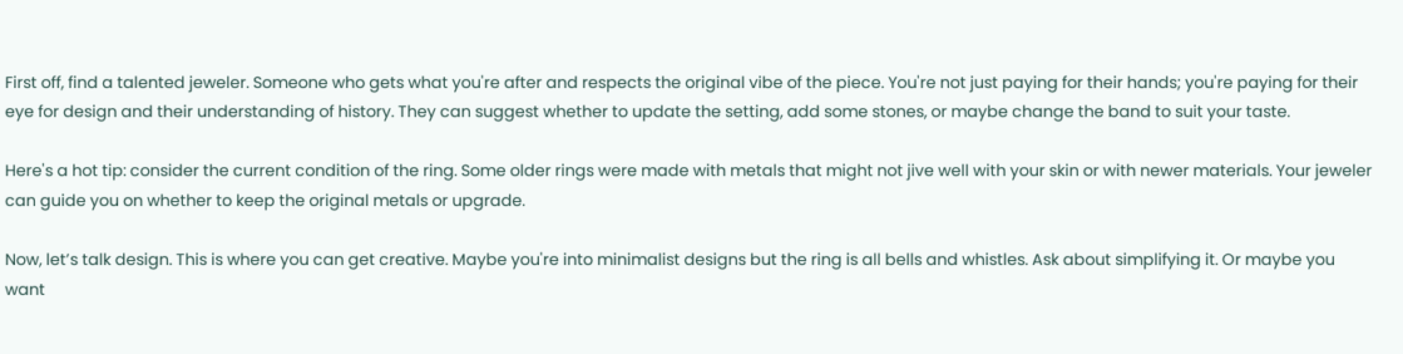First off, find a talented jeweler. Someone who gets what you're after and respects the original vibe of the piece. You're not just paying for their hands; you're paying for their eye for design and their understanding of history. They can suggest whether to update the setting, add some stones, or maybe change the band to suit your taste.

Here's a hot tip: consider the current condition of the ring. Some older rings were made with metals that might not jive well with your skin or with newer materials. Your jeweler can guide you on whether to keep the original metals or upgrade.

Now, let’s talk design. This is where you can get creative. Maybe you're into minimalist designs but the ring is all bells and whistles. Ask about simplifying it. Or maybe you want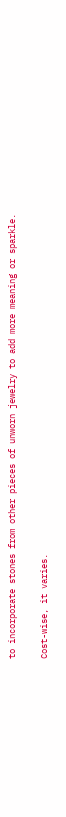to incorporate stones from other pieces of unworn jewelry to add more meaning or sparkle.

Cost-wise, it varies.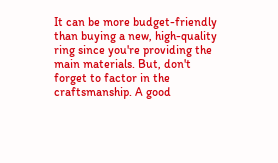It can be more budget-friendly than buying a new, high-quality ring since you're providing the main materials. But, don't forget to factor in the craftsmanship. A good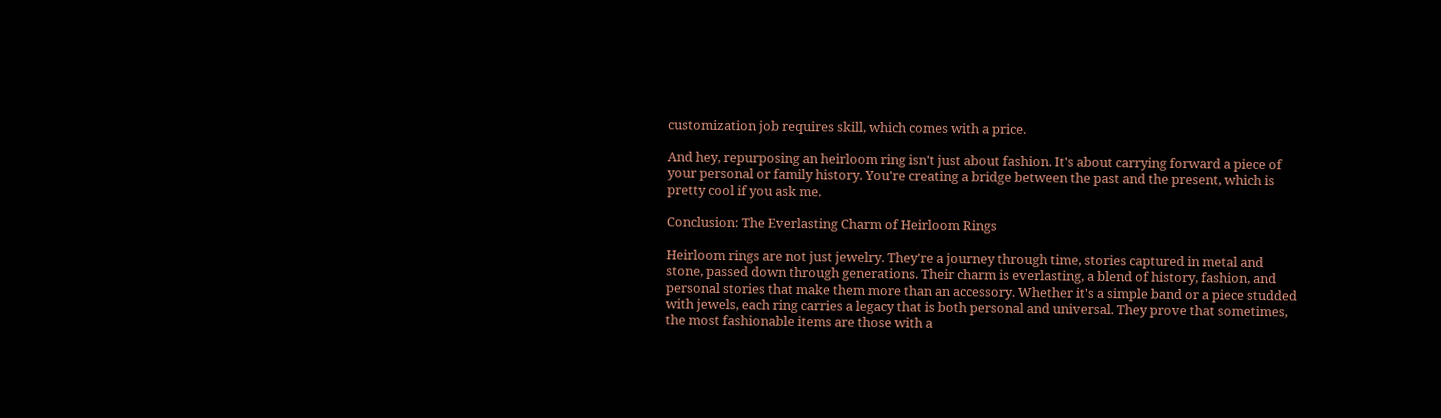customization job requires skill, which comes with a price.

And hey, repurposing an heirloom ring isn't just about fashion. It's about carrying forward a piece of your personal or family history. You're creating a bridge between the past and the present, which is pretty cool if you ask me.

Conclusion: The Everlasting Charm of Heirloom Rings

Heirloom rings are not just jewelry. They're a journey through time, stories captured in metal and stone, passed down through generations. Their charm is everlasting, a blend of history, fashion, and personal stories that make them more than an accessory. Whether it's a simple band or a piece studded with jewels, each ring carries a legacy that is both personal and universal. They prove that sometimes, the most fashionable items are those with a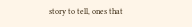story to tell, ones that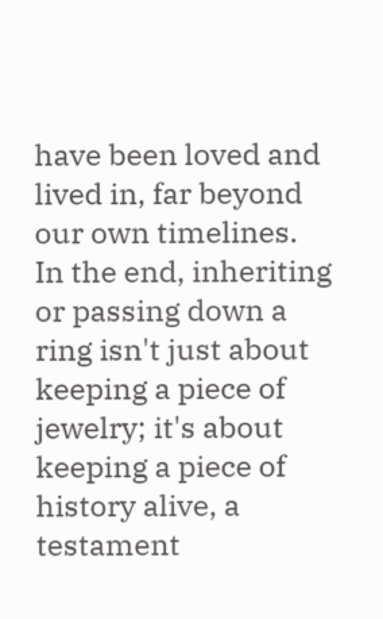have been loved and lived in, far beyond our own timelines. In the end, inheriting or passing down a ring isn't just about keeping a piece of jewelry; it's about keeping a piece of history alive, a testament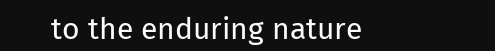to the enduring nature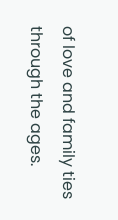of love and family ties through the ages.